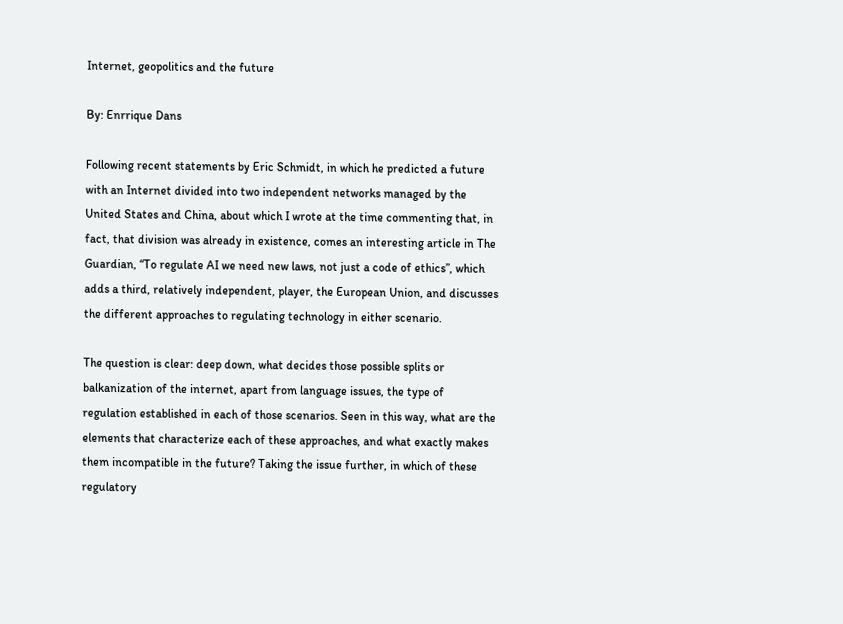Internet, geopolitics and the future

By: Enrrique Dans

Following recent statements by Eric Schmidt, in which he predicted a future with an Internet divided into two independent networks managed by the United States and China, about which I wrote at the time commenting that, in fact, that division was already in existence, comes an interesting article in The Guardian, “To regulate AI we need new laws, not just a code of ethics”, which adds a third, relatively independent, player, the European Union, and discusses the different approaches to regulating technology in either scenario.

The question is clear: deep down, what decides those possible splits or balkanization of the internet, apart from language issues, the type of regulation established in each of those scenarios. Seen in this way, what are the elements that characterize each of these approaches, and what exactly makes them incompatible in the future? Taking the issue further, in which of these regulatory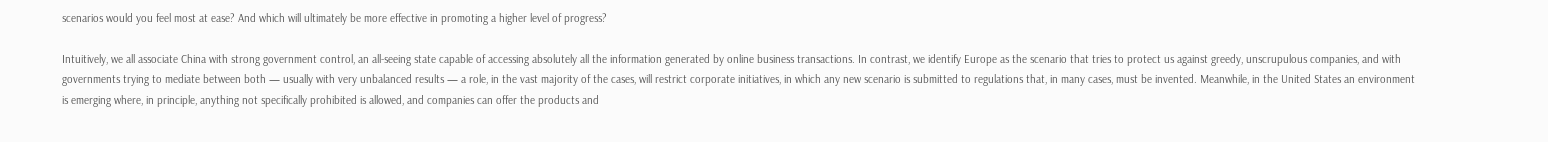scenarios would you feel most at ease? And which will ultimately be more effective in promoting a higher level of progress?

Intuitively, we all associate China with strong government control, an all-seeing state capable of accessing absolutely all the information generated by online business transactions. In contrast, we identify Europe as the scenario that tries to protect us against greedy, unscrupulous companies, and with governments trying to mediate between both — usually with very unbalanced results — a role, in the vast majority of the cases, will restrict corporate initiatives, in which any new scenario is submitted to regulations that, in many cases, must be invented. Meanwhile, in the United States an environment is emerging where, in principle, anything not specifically prohibited is allowed, and companies can offer the products and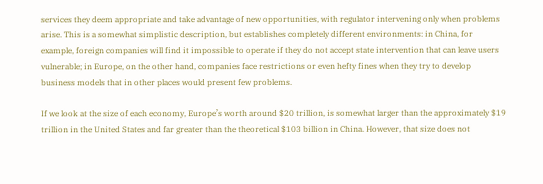services they deem appropriate and take advantage of new opportunities, with regulator intervening only when problems arise. This is a somewhat simplistic description, but establishes completely different environments: in China, for example, foreign companies will find it impossible to operate if they do not accept state intervention that can leave users vulnerable; in Europe, on the other hand, companies face restrictions or even hefty fines when they try to develop business models that in other places would present few problems.

If we look at the size of each economy, Europe’s worth around $20 trillion, is somewhat larger than the approximately $19 trillion in the United States and far greater than the theoretical $103 billion in China. However, that size does not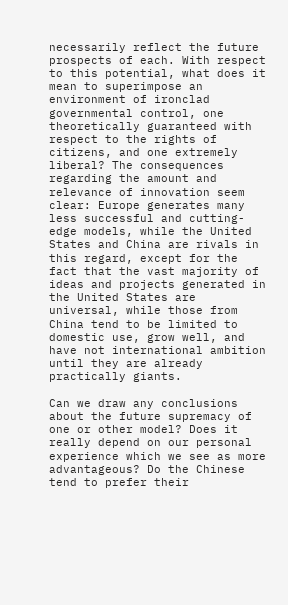necessarily reflect the future prospects of each. With respect to this potential, what does it mean to superimpose an environment of ironclad governmental control, one theoretically guaranteed with respect to the rights of citizens, and one extremely liberal? The consequences regarding the amount and relevance of innovation seem clear: Europe generates many less successful and cutting-edge models, while the United States and China are rivals in this regard, except for the fact that the vast majority of ideas and projects generated in the United States are universal, while those from China tend to be limited to domestic use, grow well, and have not international ambition until they are already practically giants.

Can we draw any conclusions about the future supremacy of one or other model? Does it really depend on our personal experience which we see as more advantageous? Do the Chinese tend to prefer their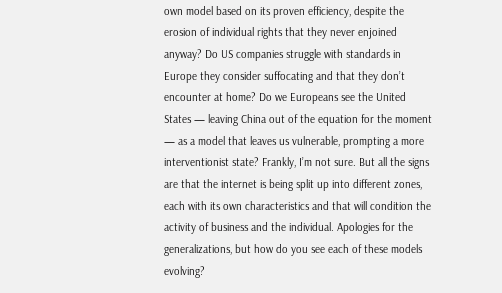own model based on its proven efficiency, despite the erosion of individual rights that they never enjoined anyway? Do US companies struggle with standards in Europe they consider suffocating and that they don’t encounter at home? Do we Europeans see the United States — leaving China out of the equation for the moment — as a model that leaves us vulnerable, prompting a more interventionist state? Frankly, I’m not sure. But all the signs are that the internet is being split up into different zones, each with its own characteristics and that will condition the activity of business and the individual. Apologies for the generalizations, but how do you see each of these models evolving?